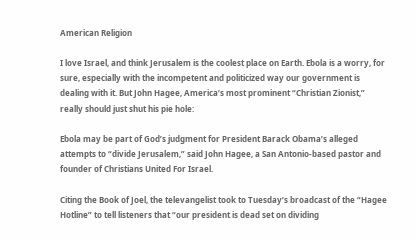American Religion

I love Israel, and think Jerusalem is the coolest place on Earth. Ebola is a worry, for sure, especially with the incompetent and politicized way our government is dealing with it. But John Hagee, America’s most prominent “Christian Zionist,” really should just shut his pie hole:

Ebola may be part of God’s judgment for President Barack Obama’s alleged attempts to “divide Jerusalem,” said John Hagee, a San Antonio-based pastor and founder of Christians United For Israel.

Citing the Book of Joel, the televangelist took to Tuesday’s broadcast of the “Hagee Hotline” to tell listeners that “our president is dead set on dividing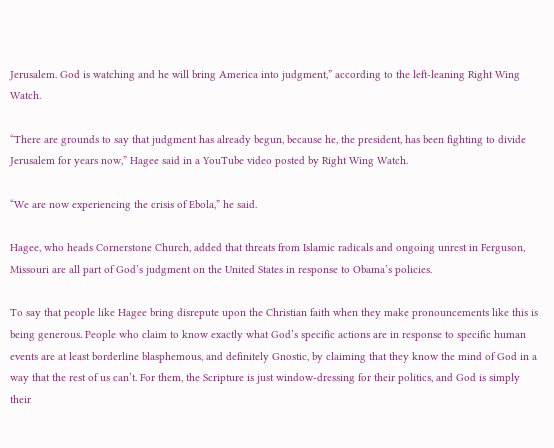Jerusalem. God is watching and he will bring America into judgment,” according to the left-leaning Right Wing Watch.

“There are grounds to say that judgment has already begun, because he, the president, has been fighting to divide Jerusalem for years now,” Hagee said in a YouTube video posted by Right Wing Watch.

“We are now experiencing the crisis of Ebola,” he said.

Hagee, who heads Cornerstone Church, added that threats from Islamic radicals and ongoing unrest in Ferguson, Missouri are all part of God’s judgment on the United States in response to Obama’s policies.

To say that people like Hagee bring disrepute upon the Christian faith when they make pronouncements like this is being generous. People who claim to know exactly what God’s specific actions are in response to specific human events are at least borderline blasphemous, and definitely Gnostic, by claiming that they know the mind of God in a way that the rest of us can’t. For them, the Scripture is just window-dressing for their politics, and God is simply their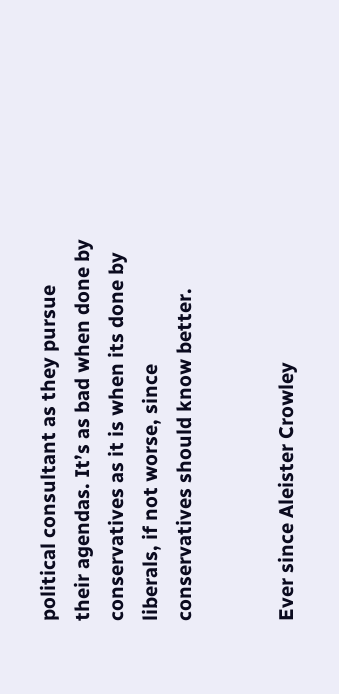political consultant as they pursue their agendas. It’s as bad when done by conservatives as it is when its done by liberals, if not worse, since conservatives should know better.


Ever since Aleister Crowley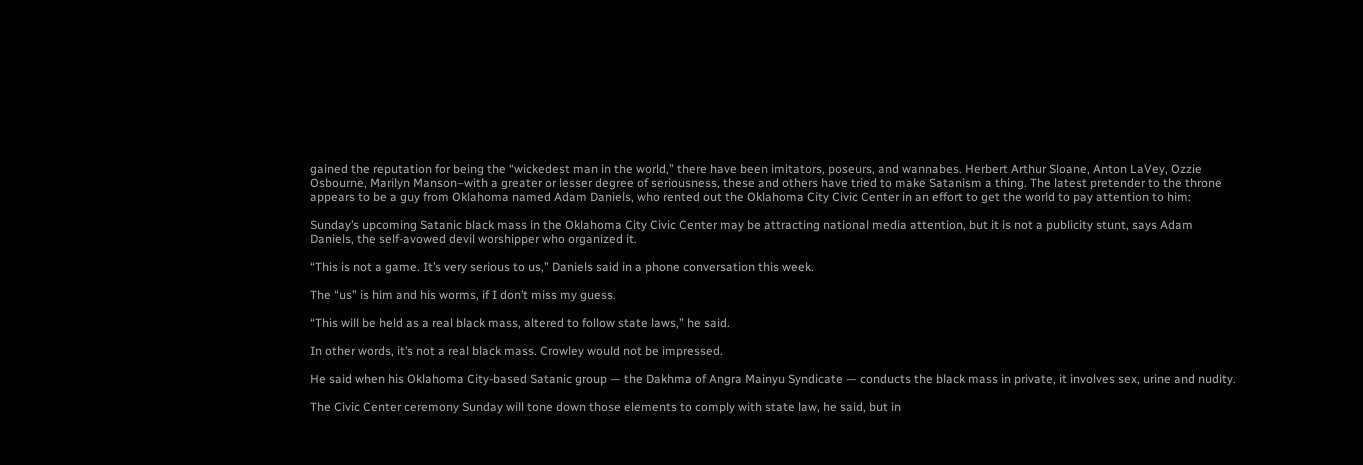gained the reputation for being the “wickedest man in the world,” there have been imitators, poseurs, and wannabes. Herbert Arthur Sloane, Anton LaVey, Ozzie Osbourne, Marilyn Manson–with a greater or lesser degree of seriousness, these and others have tried to make Satanism a thing. The latest pretender to the throne appears to be a guy from Oklahoma named Adam Daniels, who rented out the Oklahoma City Civic Center in an effort to get the world to pay attention to him:

Sunday’s upcoming Satanic black mass in the Oklahoma City Civic Center may be attracting national media attention, but it is not a publicity stunt, says Adam Daniels, the self-avowed devil worshipper who organized it.

“This is not a game. It’s very serious to us,” Daniels said in a phone conversation this week.

The “us” is him and his worms, if I don’t miss my guess.

“This will be held as a real black mass, altered to follow state laws,” he said.

In other words, it’s not a real black mass. Crowley would not be impressed.

He said when his Oklahoma City-based Satanic group — the Dakhma of Angra Mainyu Syndicate — conducts the black mass in private, it involves sex, urine and nudity.

The Civic Center ceremony Sunday will tone down those elements to comply with state law, he said, but in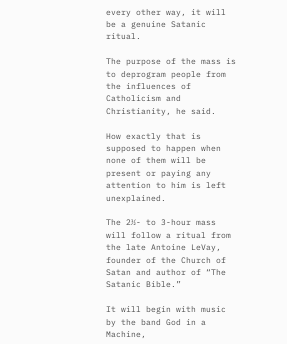every other way, it will be a genuine Satanic ritual.

The purpose of the mass is to deprogram people from the influences of Catholicism and Christianity, he said.

How exactly that is supposed to happen when none of them will be present or paying any attention to him is left unexplained.

The 2½- to 3-hour mass will follow a ritual from the late Antoine LeVay, founder of the Church of Satan and author of “The Satanic Bible.”

It will begin with music by the band God in a Machine,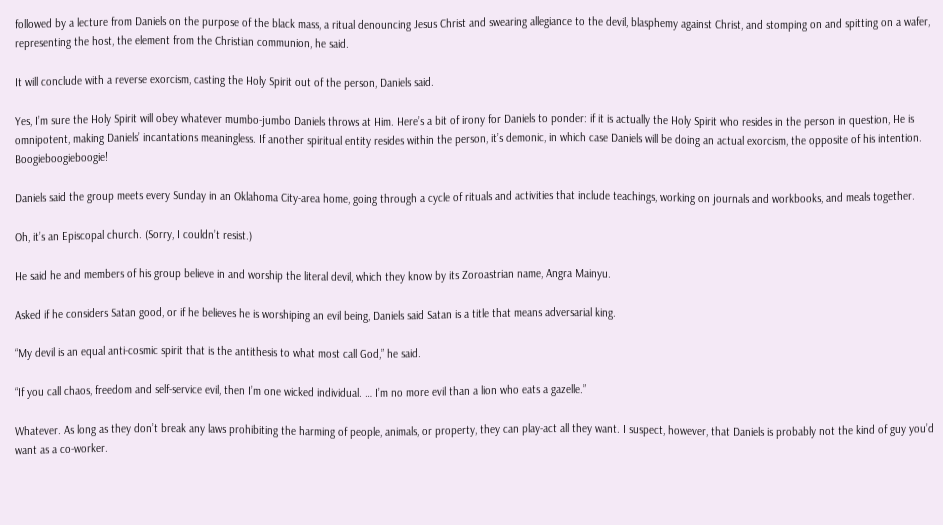followed by a lecture from Daniels on the purpose of the black mass, a ritual denouncing Jesus Christ and swearing allegiance to the devil, blasphemy against Christ, and stomping on and spitting on a wafer, representing the host, the element from the Christian communion, he said.

It will conclude with a reverse exorcism, casting the Holy Spirit out of the person, Daniels said.

Yes, I’m sure the Holy Spirit will obey whatever mumbo-jumbo Daniels throws at Him. Here’s a bit of irony for Daniels to ponder: if it is actually the Holy Spirit who resides in the person in question, He is omnipotent, making Daniels’ incantations meaningless. If another spiritual entity resides within the person, it’s demonic, in which case Daniels will be doing an actual exorcism, the opposite of his intention. Boogieboogieboogie!

Daniels said the group meets every Sunday in an Oklahoma City-area home, going through a cycle of rituals and activities that include teachings, working on journals and workbooks, and meals together.

Oh, it’s an Episcopal church. (Sorry, I couldn’t resist.)

He said he and members of his group believe in and worship the literal devil, which they know by its Zoroastrian name, Angra Mainyu.

Asked if he considers Satan good, or if he believes he is worshiping an evil being, Daniels said Satan is a title that means adversarial king.

“My devil is an equal anti-cosmic spirit that is the antithesis to what most call God,” he said.

“If you call chaos, freedom and self-service evil, then I’m one wicked individual. … I’m no more evil than a lion who eats a gazelle.”

Whatever. As long as they don’t break any laws prohibiting the harming of people, animals, or property, they can play-act all they want. I suspect, however, that Daniels is probably not the kind of guy you’d want as a co-worker.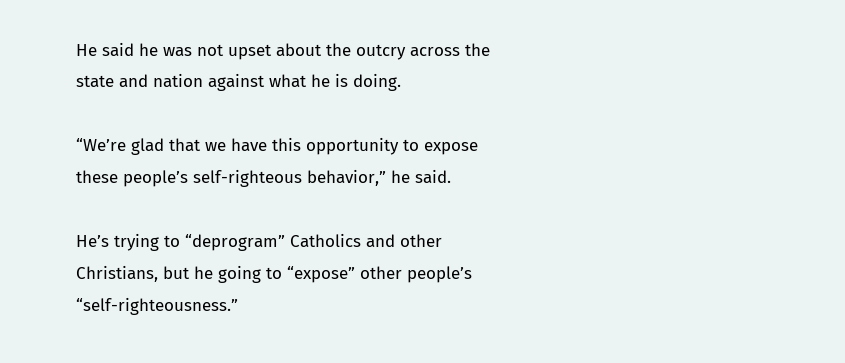He said he was not upset about the outcry across the state and nation against what he is doing.

“We’re glad that we have this opportunity to expose these people’s self-righteous behavior,” he said.

He’s trying to “deprogram” Catholics and other Christians, but he going to “expose” other people’s “self-righteousness.”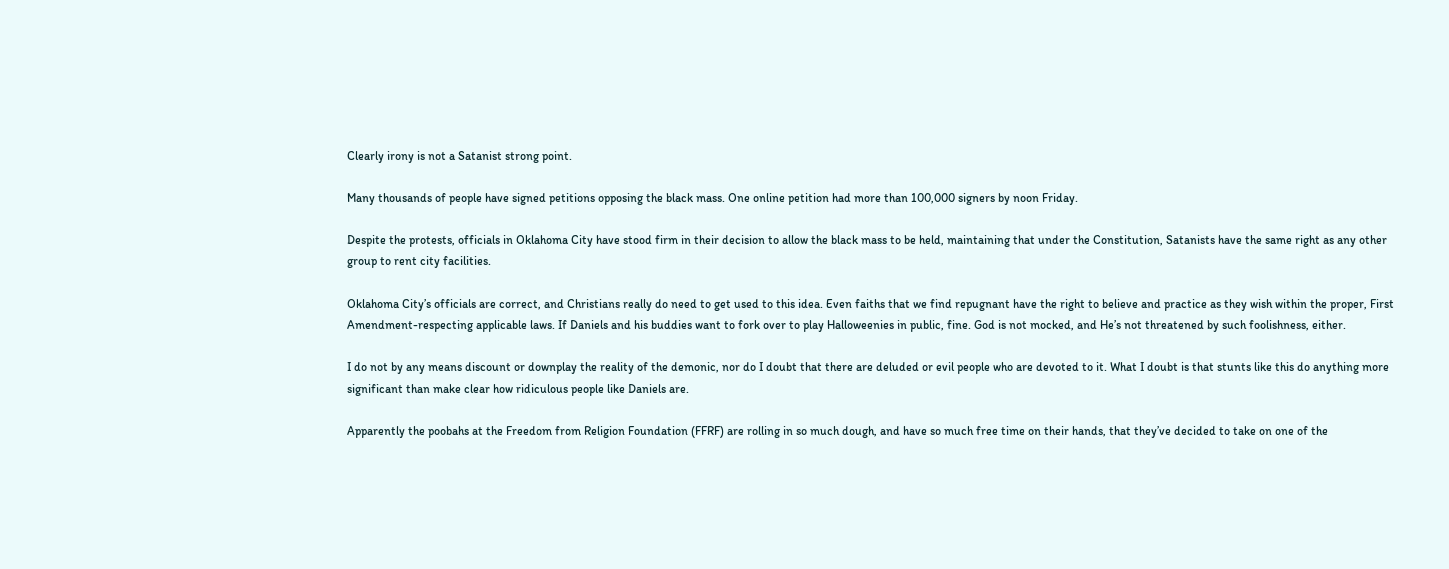Clearly irony is not a Satanist strong point.

Many thousands of people have signed petitions opposing the black mass. One online petition had more than 100,000 signers by noon Friday.

Despite the protests, officials in Oklahoma City have stood firm in their decision to allow the black mass to be held, maintaining that under the Constitution, Satanists have the same right as any other group to rent city facilities.

Oklahoma City’s officials are correct, and Christians really do need to get used to this idea. Even faiths that we find repugnant have the right to believe and practice as they wish within the proper, First Amendment-respecting applicable laws. If Daniels and his buddies want to fork over to play Halloweenies in public, fine. God is not mocked, and He’s not threatened by such foolishness, either.

I do not by any means discount or downplay the reality of the demonic, nor do I doubt that there are deluded or evil people who are devoted to it. What I doubt is that stunts like this do anything more significant than make clear how ridiculous people like Daniels are.

Apparently the poobahs at the Freedom from Religion Foundation (FFRF) are rolling in so much dough, and have so much free time on their hands, that they’ve decided to take on one of the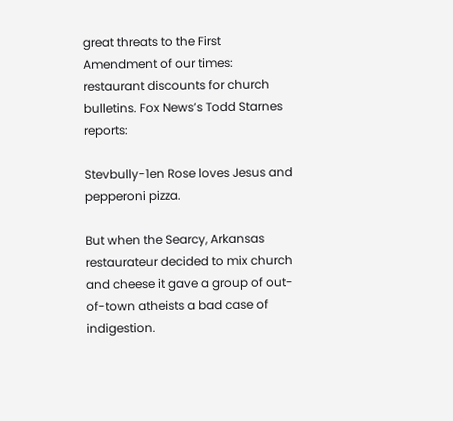great threats to the First Amendment of our times: restaurant discounts for church bulletins. Fox News’s Todd Starnes reports:

Stevbully-1en Rose loves Jesus and pepperoni pizza.

But when the Searcy, Arkansas restaurateur decided to mix church and cheese it gave a group of out-of-town atheists a bad case of indigestion.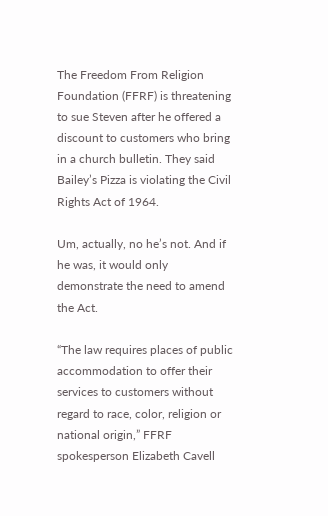The Freedom From Religion Foundation (FFRF) is threatening to sue Steven after he offered a discount to customers who bring in a church bulletin. They said Bailey’s Pizza is violating the Civil Rights Act of 1964.

Um, actually, no he’s not. And if he was, it would only demonstrate the need to amend the Act.

“The law requires places of public accommodation to offer their services to customers without regard to race, color, religion or national origin,” FFRF spokesperson Elizabeth Cavell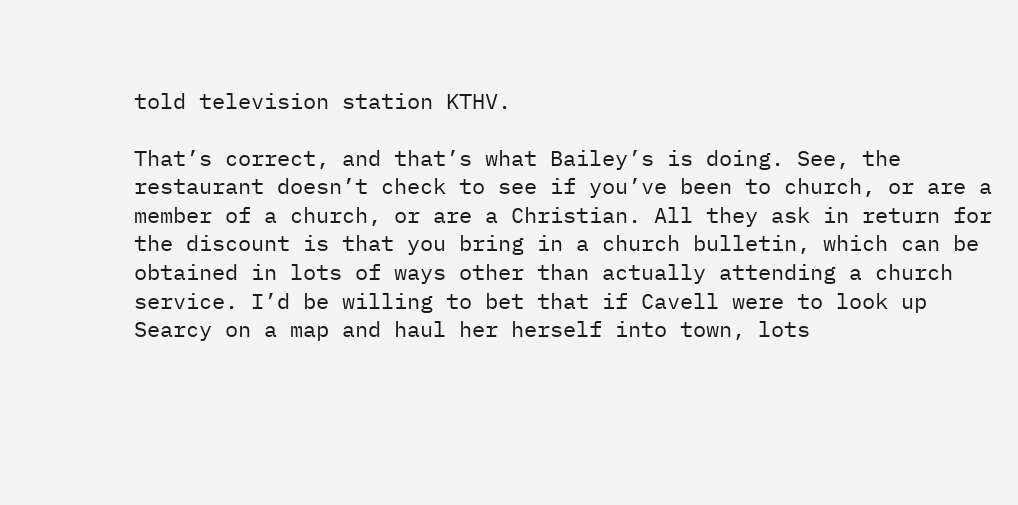told television station KTHV.

That’s correct, and that’s what Bailey’s is doing. See, the restaurant doesn’t check to see if you’ve been to church, or are a member of a church, or are a Christian. All they ask in return for the discount is that you bring in a church bulletin, which can be obtained in lots of ways other than actually attending a church service. I’d be willing to bet that if Cavell were to look up Searcy on a map and haul her herself into town, lots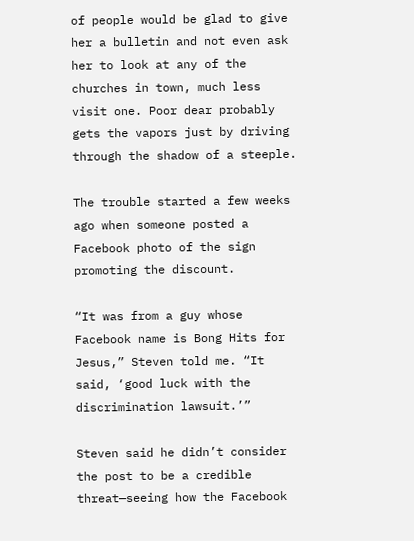of people would be glad to give her a bulletin and not even ask her to look at any of the churches in town, much less visit one. Poor dear probably gets the vapors just by driving through the shadow of a steeple.

The trouble started a few weeks ago when someone posted a Facebook photo of the sign promoting the discount.

“It was from a guy whose Facebook name is Bong Hits for Jesus,” Steven told me. “It said, ‘good luck with the discrimination lawsuit.’”

Steven said he didn’t consider the post to be a credible threat—seeing how the Facebook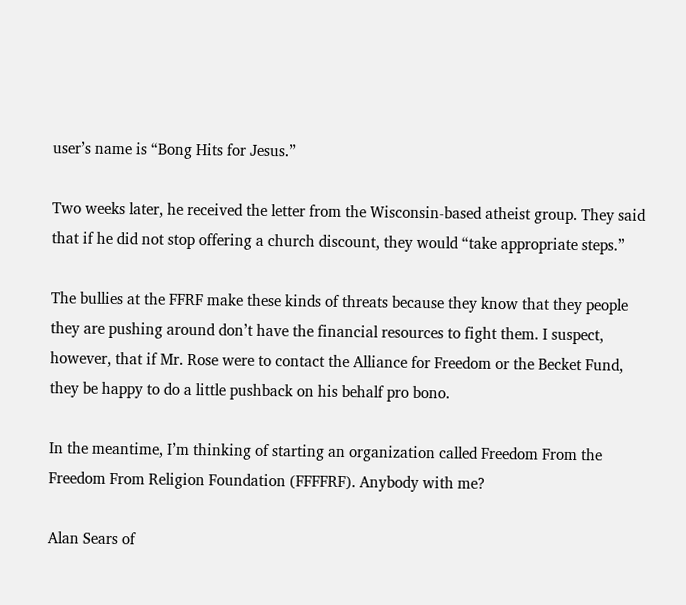user’s name is “Bong Hits for Jesus.”

Two weeks later, he received the letter from the Wisconsin-based atheist group. They said that if he did not stop offering a church discount, they would “take appropriate steps.”

The bullies at the FFRF make these kinds of threats because they know that they people they are pushing around don’t have the financial resources to fight them. I suspect, however, that if Mr. Rose were to contact the Alliance for Freedom or the Becket Fund, they be happy to do a little pushback on his behalf pro bono.

In the meantime, I’m thinking of starting an organization called Freedom From the Freedom From Religion Foundation (FFFFRF). Anybody with me?

Alan Sears of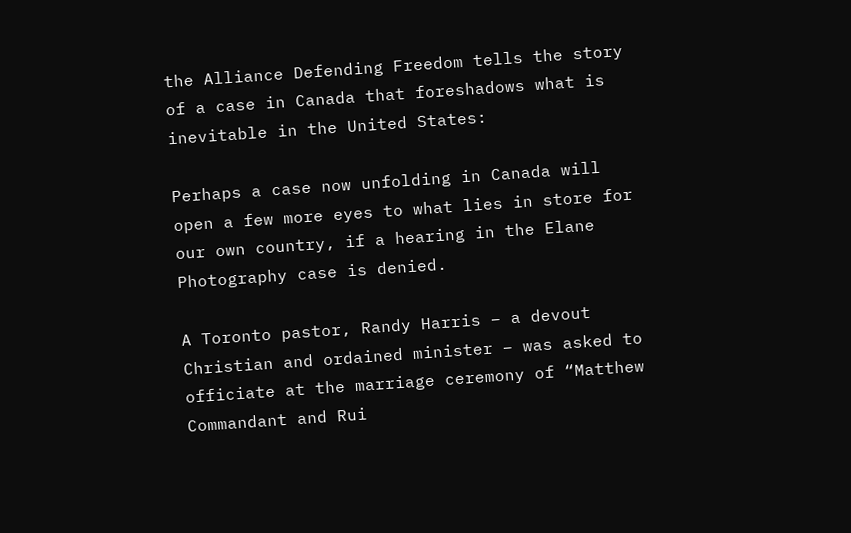the Alliance Defending Freedom tells the story of a case in Canada that foreshadows what is inevitable in the United States:

Perhaps a case now unfolding in Canada will open a few more eyes to what lies in store for our own country, if a hearing in the Elane Photography case is denied.

A Toronto pastor, Randy Harris – a devout Christian and ordained minister – was asked to officiate at the marriage ceremony of “Matthew Commandant and Rui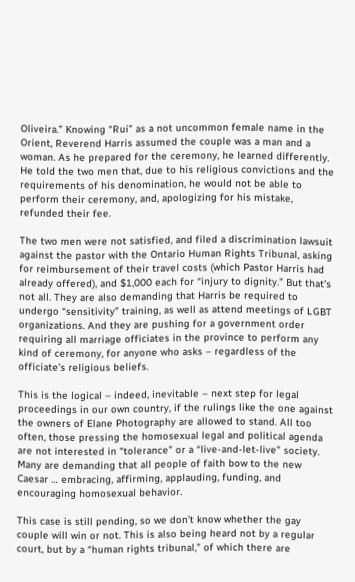Oliveira.” Knowing “Rui” as a not uncommon female name in the Orient, Reverend Harris assumed the couple was a man and a woman. As he prepared for the ceremony, he learned differently. He told the two men that, due to his religious convictions and the requirements of his denomination, he would not be able to perform their ceremony, and, apologizing for his mistake, refunded their fee.

The two men were not satisfied, and filed a discrimination lawsuit against the pastor with the Ontario Human Rights Tribunal, asking for reimbursement of their travel costs (which Pastor Harris had already offered), and $1,000 each for “injury to dignity.” But that’s not all. They are also demanding that Harris be required to undergo “sensitivity” training, as well as attend meetings of LGBT organizations. And they are pushing for a government order requiring all marriage officiates in the province to perform any kind of ceremony, for anyone who asks – regardless of the officiate’s religious beliefs.

This is the logical – indeed, inevitable – next step for legal proceedings in our own country, if the rulings like the one against the owners of Elane Photography are allowed to stand. All too often, those pressing the homosexual legal and political agenda are not interested in “tolerance” or a “live-and-let-live” society. Many are demanding that all people of faith bow to the new Caesar … embracing, affirming, applauding, funding, and encouraging homosexual behavior.

This case is still pending, so we don’t know whether the gay couple will win or not. This is also being heard not by a regular court, but by a “human rights tribunal,” of which there are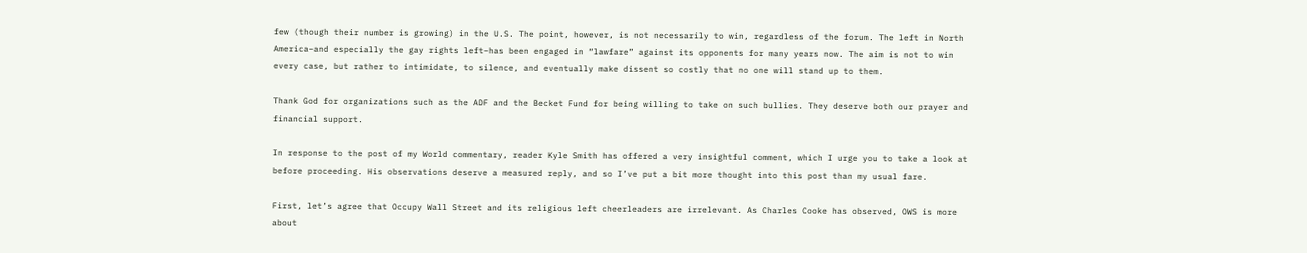few (though their number is growing) in the U.S. The point, however, is not necessarily to win, regardless of the forum. The left in North America–and especially the gay rights left–has been engaged in “lawfare” against its opponents for many years now. The aim is not to win every case, but rather to intimidate, to silence, and eventually make dissent so costly that no one will stand up to them.

Thank God for organizations such as the ADF and the Becket Fund for being willing to take on such bullies. They deserve both our prayer and financial support.

In response to the post of my World commentary, reader Kyle Smith has offered a very insightful comment, which I urge you to take a look at before proceeding. His observations deserve a measured reply, and so I’ve put a bit more thought into this post than my usual fare.

First, let’s agree that Occupy Wall Street and its religious left cheerleaders are irrelevant. As Charles Cooke has observed, OWS is more about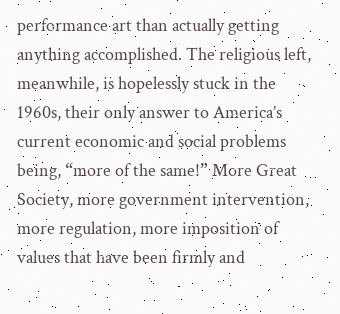performance art than actually getting anything accomplished. The religious left, meanwhile, is hopelessly stuck in the 1960s, their only answer to America’s current economic and social problems being, “more of the same!” More Great Society, more government intervention, more regulation, more imposition of values that have been firmly and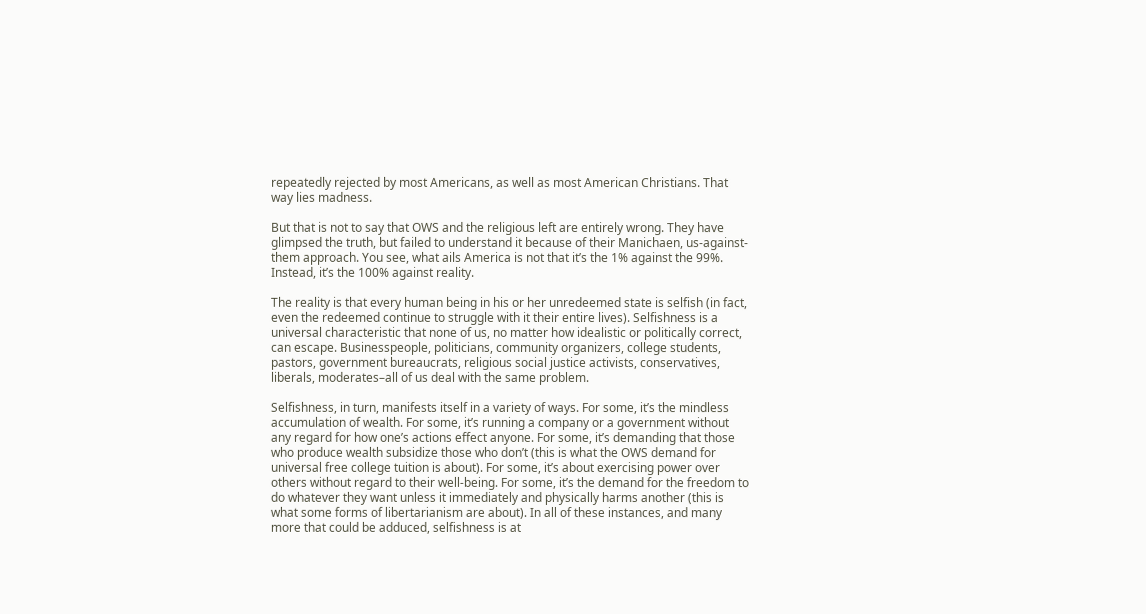repeatedly rejected by most Americans, as well as most American Christians. That way lies madness.

But that is not to say that OWS and the religious left are entirely wrong. They have glimpsed the truth, but failed to understand it because of their Manichaen, us-against-them approach. You see, what ails America is not that it’s the 1% against the 99%. Instead, it’s the 100% against reality.

The reality is that every human being in his or her unredeemed state is selfish (in fact, even the redeemed continue to struggle with it their entire lives). Selfishness is a universal characteristic that none of us, no matter how idealistic or politically correct, can escape. Businesspeople, politicians, community organizers, college students, pastors, government bureaucrats, religious social justice activists, conservatives, liberals, moderates–all of us deal with the same problem.

Selfishness, in turn, manifests itself in a variety of ways. For some, it’s the mindless accumulation of wealth. For some, it’s running a company or a government without any regard for how one’s actions effect anyone. For some, it’s demanding that those who produce wealth subsidize those who don’t (this is what the OWS demand for universal free college tuition is about). For some, it’s about exercising power over others without regard to their well-being. For some, it’s the demand for the freedom to do whatever they want unless it immediately and physically harms another (this is what some forms of libertarianism are about). In all of these instances, and many more that could be adduced, selfishness is at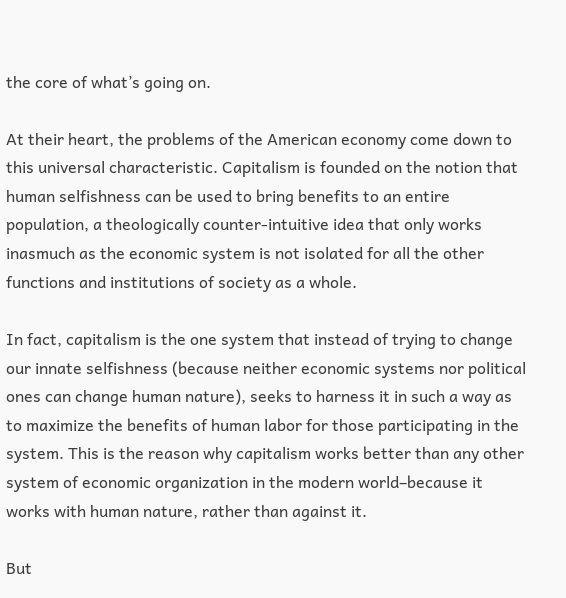the core of what’s going on.

At their heart, the problems of the American economy come down to this universal characteristic. Capitalism is founded on the notion that human selfishness can be used to bring benefits to an entire population, a theologically counter-intuitive idea that only works inasmuch as the economic system is not isolated for all the other functions and institutions of society as a whole.

In fact, capitalism is the one system that instead of trying to change our innate selfishness (because neither economic systems nor political ones can change human nature), seeks to harness it in such a way as to maximize the benefits of human labor for those participating in the system. This is the reason why capitalism works better than any other system of economic organization in the modern world–because it works with human nature, rather than against it.

But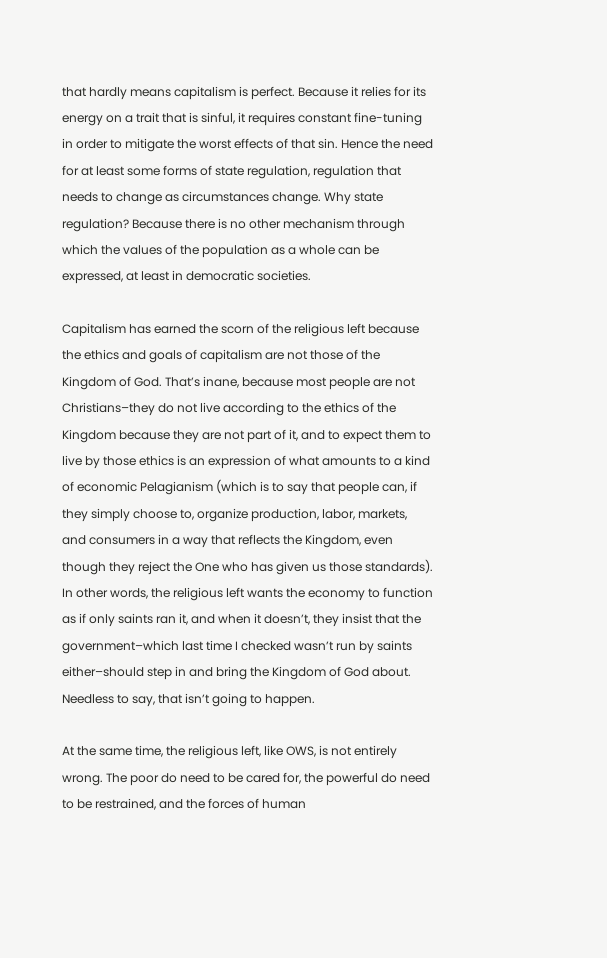that hardly means capitalism is perfect. Because it relies for its energy on a trait that is sinful, it requires constant fine-tuning in order to mitigate the worst effects of that sin. Hence the need for at least some forms of state regulation, regulation that needs to change as circumstances change. Why state regulation? Because there is no other mechanism through which the values of the population as a whole can be expressed, at least in democratic societies.

Capitalism has earned the scorn of the religious left because the ethics and goals of capitalism are not those of the Kingdom of God. That’s inane, because most people are not Christians–they do not live according to the ethics of the Kingdom because they are not part of it, and to expect them to live by those ethics is an expression of what amounts to a kind of economic Pelagianism (which is to say that people can, if they simply choose to, organize production, labor, markets, and consumers in a way that reflects the Kingdom, even though they reject the One who has given us those standards). In other words, the religious left wants the economy to function as if only saints ran it, and when it doesn’t, they insist that the government–which last time I checked wasn’t run by saints either–should step in and bring the Kingdom of God about. Needless to say, that isn’t going to happen.

At the same time, the religious left, like OWS, is not entirely wrong. The poor do need to be cared for, the powerful do need to be restrained, and the forces of human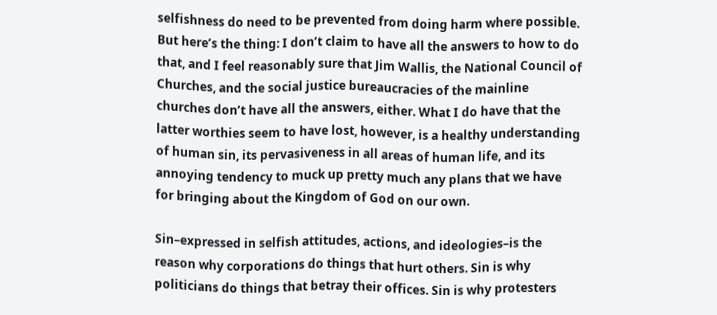selfishness do need to be prevented from doing harm where possible. But here’s the thing: I don’t claim to have all the answers to how to do that, and I feel reasonably sure that Jim Wallis, the National Council of Churches, and the social justice bureaucracies of the mainline churches don’t have all the answers, either. What I do have that the latter worthies seem to have lost, however, is a healthy understanding of human sin, its pervasiveness in all areas of human life, and its annoying tendency to muck up pretty much any plans that we have for bringing about the Kingdom of God on our own.

Sin–expressed in selfish attitudes, actions, and ideologies–is the reason why corporations do things that hurt others. Sin is why politicians do things that betray their offices. Sin is why protesters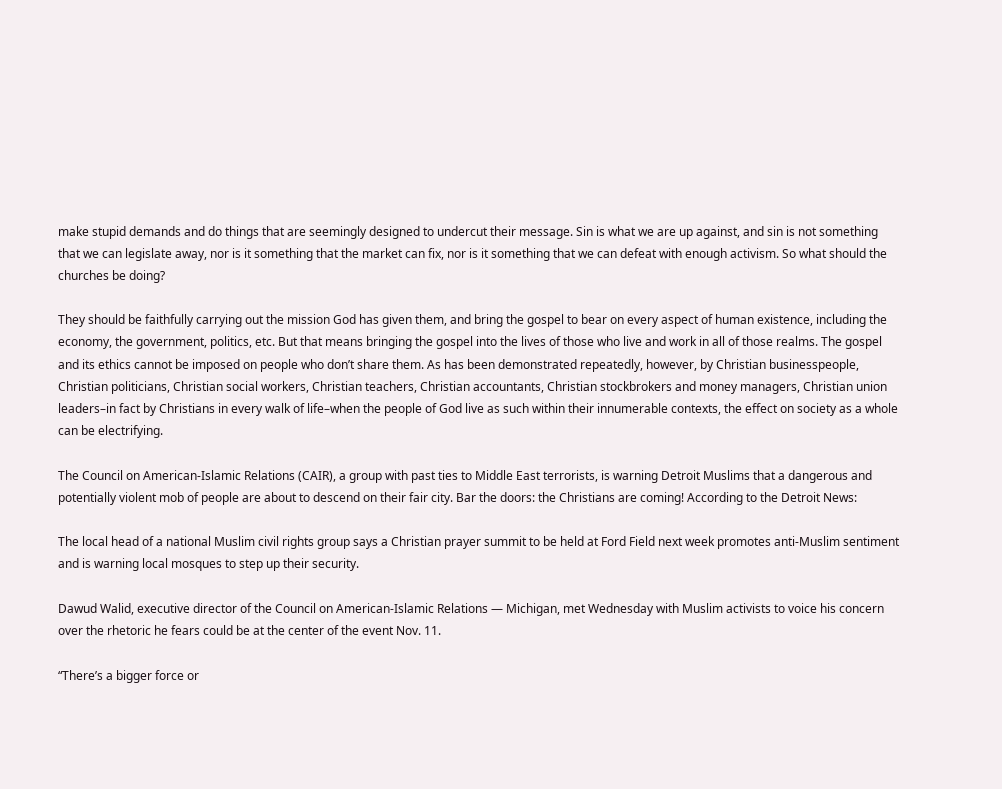make stupid demands and do things that are seemingly designed to undercut their message. Sin is what we are up against, and sin is not something that we can legislate away, nor is it something that the market can fix, nor is it something that we can defeat with enough activism. So what should the churches be doing?

They should be faithfully carrying out the mission God has given them, and bring the gospel to bear on every aspect of human existence, including the economy, the government, politics, etc. But that means bringing the gospel into the lives of those who live and work in all of those realms. The gospel and its ethics cannot be imposed on people who don’t share them. As has been demonstrated repeatedly, however, by Christian businesspeople, Christian politicians, Christian social workers, Christian teachers, Christian accountants, Christian stockbrokers and money managers, Christian union leaders–in fact by Christians in every walk of life–when the people of God live as such within their innumerable contexts, the effect on society as a whole can be electrifying.

The Council on American-Islamic Relations (CAIR), a group with past ties to Middle East terrorists, is warning Detroit Muslims that a dangerous and potentially violent mob of people are about to descend on their fair city. Bar the doors: the Christians are coming! According to the Detroit News:

The local head of a national Muslim civil rights group says a Christian prayer summit to be held at Ford Field next week promotes anti-Muslim sentiment and is warning local mosques to step up their security.

Dawud Walid, executive director of the Council on American-Islamic Relations — Michigan, met Wednesday with Muslim activists to voice his concern over the rhetoric he fears could be at the center of the event Nov. 11.

“There’s a bigger force or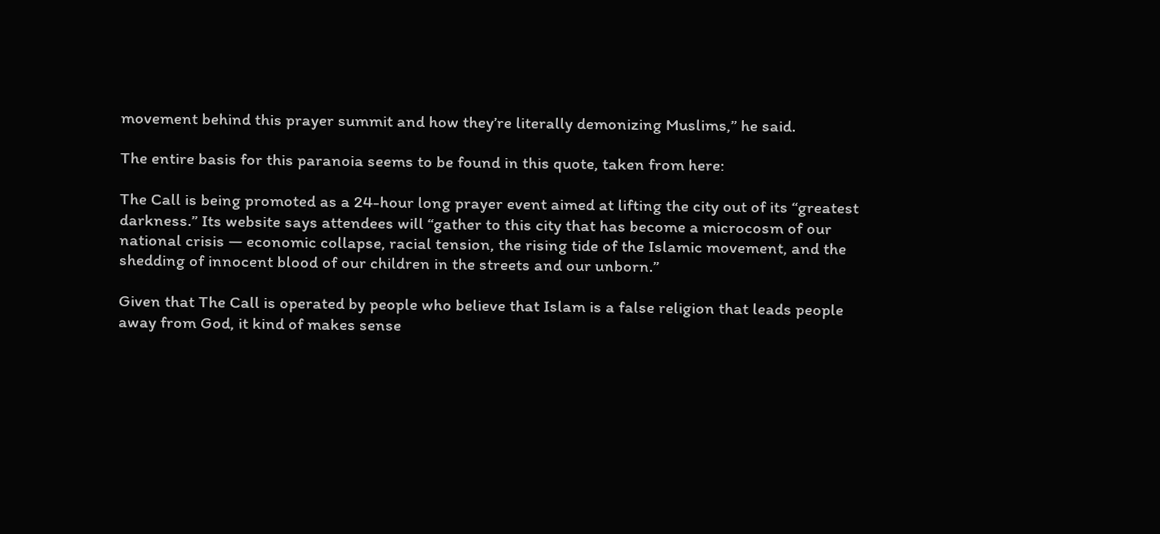movement behind this prayer summit and how they’re literally demonizing Muslims,” he said.

The entire basis for this paranoia seems to be found in this quote, taken from here:

The Call is being promoted as a 24-hour long prayer event aimed at lifting the city out of its “greatest darkness.” Its website says attendees will “gather to this city that has become a microcosm of our national crisis — economic collapse, racial tension, the rising tide of the Islamic movement, and the shedding of innocent blood of our children in the streets and our unborn.”

Given that The Call is operated by people who believe that Islam is a false religion that leads people away from God, it kind of makes sense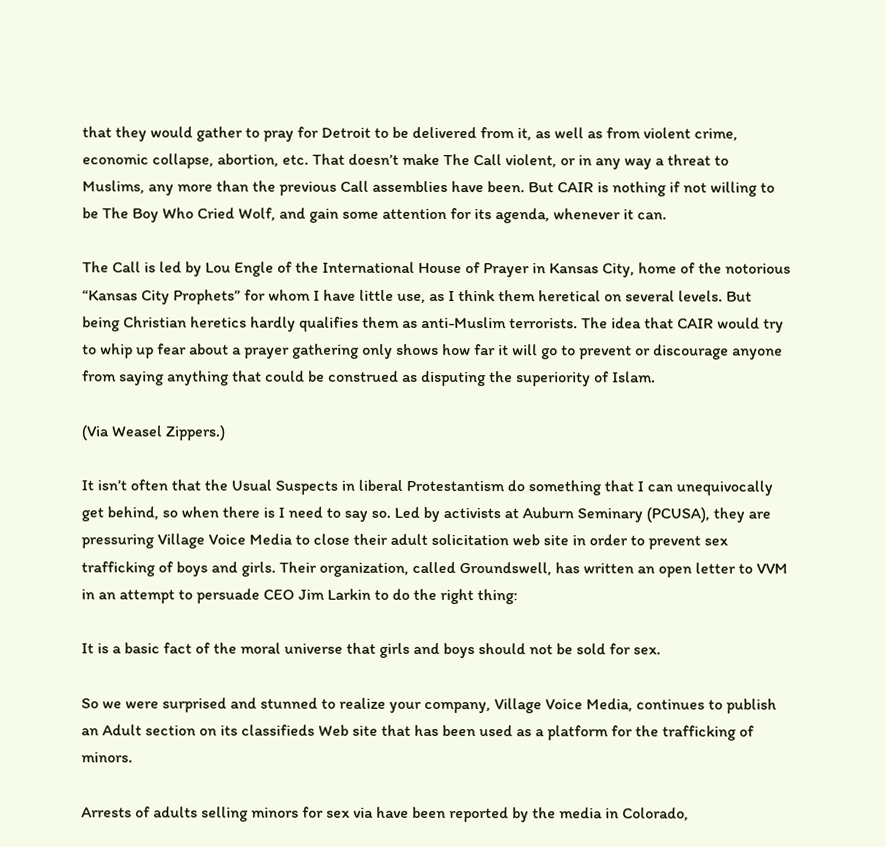that they would gather to pray for Detroit to be delivered from it, as well as from violent crime, economic collapse, abortion, etc. That doesn’t make The Call violent, or in any way a threat to Muslims, any more than the previous Call assemblies have been. But CAIR is nothing if not willing to be The Boy Who Cried Wolf, and gain some attention for its agenda, whenever it can.

The Call is led by Lou Engle of the International House of Prayer in Kansas City, home of the notorious “Kansas City Prophets” for whom I have little use, as I think them heretical on several levels. But being Christian heretics hardly qualifies them as anti-Muslim terrorists. The idea that CAIR would try to whip up fear about a prayer gathering only shows how far it will go to prevent or discourage anyone from saying anything that could be construed as disputing the superiority of Islam.

(Via Weasel Zippers.)

It isn’t often that the Usual Suspects in liberal Protestantism do something that I can unequivocally get behind, so when there is I need to say so. Led by activists at Auburn Seminary (PCUSA), they are pressuring Village Voice Media to close their adult solicitation web site in order to prevent sex trafficking of boys and girls. Their organization, called Groundswell, has written an open letter to VVM in an attempt to persuade CEO Jim Larkin to do the right thing:

It is a basic fact of the moral universe that girls and boys should not be sold for sex.

So we were surprised and stunned to realize your company, Village Voice Media, continues to publish an Adult section on its classifieds Web site that has been used as a platform for the trafficking of minors.

Arrests of adults selling minors for sex via have been reported by the media in Colorado,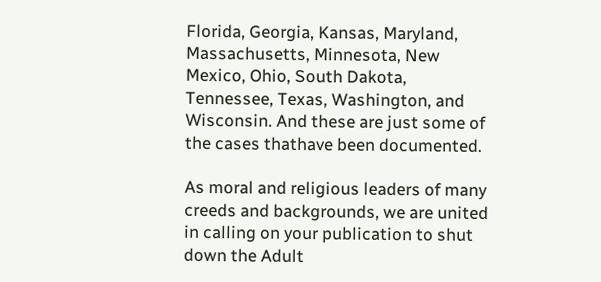Florida, Georgia, Kansas, Maryland, Massachusetts, Minnesota, New Mexico, Ohio, South Dakota, Tennessee, Texas, Washington, and Wisconsin. And these are just some of the cases thathave been documented.

As moral and religious leaders of many creeds and backgrounds, we are united in calling on your publication to shut down the Adult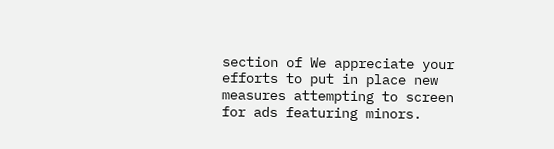section of We appreciate your efforts to put in place new measures attempting to screen for ads featuring minors.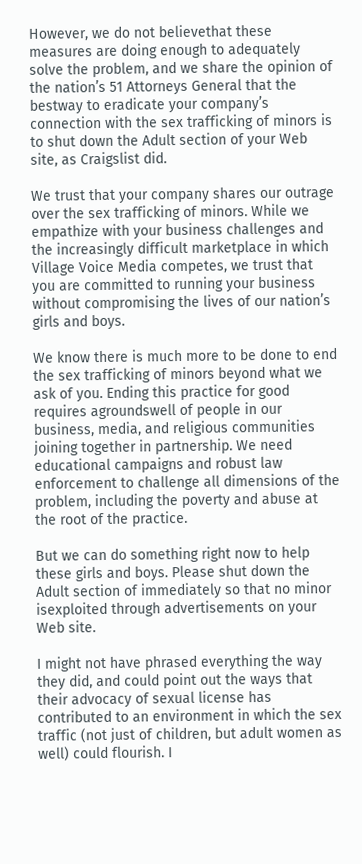However, we do not believethat these measures are doing enough to adequately solve the problem, and we share the opinion of the nation’s 51 Attorneys General that the bestway to eradicate your company’s connection with the sex trafficking of minors is to shut down the Adult section of your Web site, as Craigslist did.

We trust that your company shares our outrage over the sex trafficking of minors. While we empathize with your business challenges and the increasingly difficult marketplace in which Village Voice Media competes, we trust that you are committed to running your business without compromising the lives of our nation’s girls and boys.

We know there is much more to be done to end the sex trafficking of minors beyond what we ask of you. Ending this practice for good requires agroundswell of people in our business, media, and religious communities joining together in partnership. We need educational campaigns and robust law enforcement to challenge all dimensions of the problem, including the poverty and abuse at the root of the practice.

But we can do something right now to help these girls and boys. Please shut down the Adult section of immediately so that no minor isexploited through advertisements on your Web site.

I might not have phrased everything the way they did, and could point out the ways that their advocacy of sexual license has contributed to an environment in which the sex traffic (not just of children, but adult women as well) could flourish. I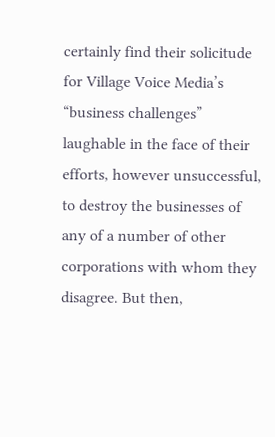certainly find their solicitude for Village Voice Media’s “business challenges” laughable in the face of their efforts, however unsuccessful, to destroy the businesses of any of a number of other corporations with whom they disagree. But then,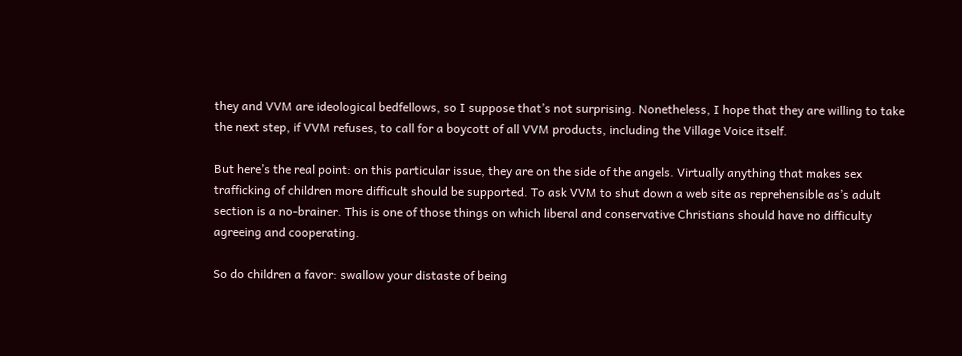they and VVM are ideological bedfellows, so I suppose that’s not surprising. Nonetheless, I hope that they are willing to take the next step, if VVM refuses, to call for a boycott of all VVM products, including the Village Voice itself.

But here’s the real point: on this particular issue, they are on the side of the angels. Virtually anything that makes sex trafficking of children more difficult should be supported. To ask VVM to shut down a web site as reprehensible as’s adult section is a no-brainer. This is one of those things on which liberal and conservative Christians should have no difficulty agreeing and cooperating.

So do children a favor: swallow your distaste of being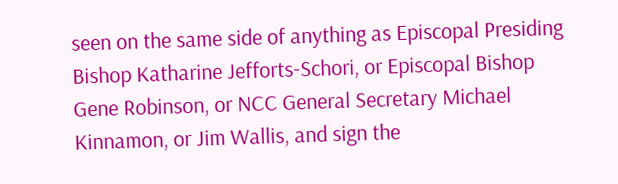seen on the same side of anything as Episcopal Presiding Bishop Katharine Jefforts-Schori, or Episcopal Bishop Gene Robinson, or NCC General Secretary Michael Kinnamon, or Jim Wallis, and sign the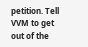petition. Tell VVM to get out of the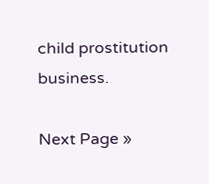child prostitution business.

Next Page »